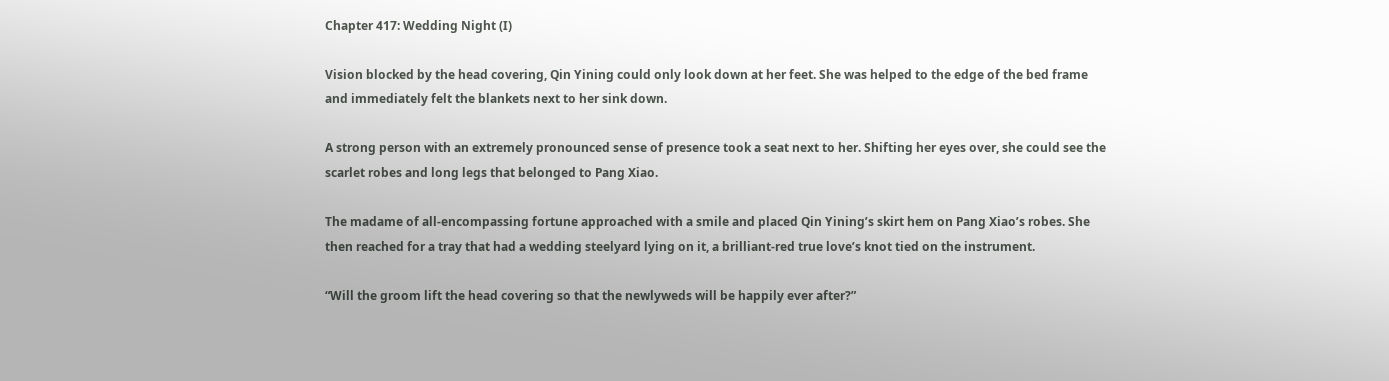Chapter 417: Wedding Night (I)

Vision blocked by the head covering, Qin Yining could only look down at her feet. She was helped to the edge of the bed frame and immediately felt the blankets next to her sink down.

A strong person with an extremely pronounced sense of presence took a seat next to her. Shifting her eyes over, she could see the scarlet robes and long legs that belonged to Pang Xiao.

The madame of all-encompassing fortune approached with a smile and placed Qin Yining’s skirt hem on Pang Xiao’s robes. She then reached for a tray that had a wedding steelyard lying on it, a brilliant-red true love’s knot tied on the instrument.

“Will the groom lift the head covering so that the newlyweds will be happily ever after?”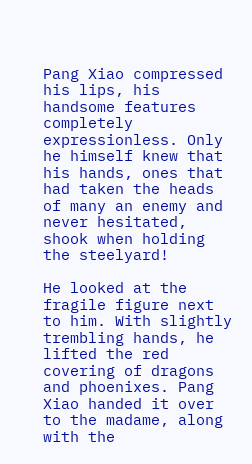Pang Xiao compressed his lips, his handsome features completely expressionless. Only he himself knew that his hands, ones that had taken the heads of many an enemy and never hesitated, shook when holding the steelyard!

He looked at the fragile figure next to him. With slightly trembling hands, he lifted the red covering of dragons and phoenixes. Pang Xiao handed it over to the madame, along with the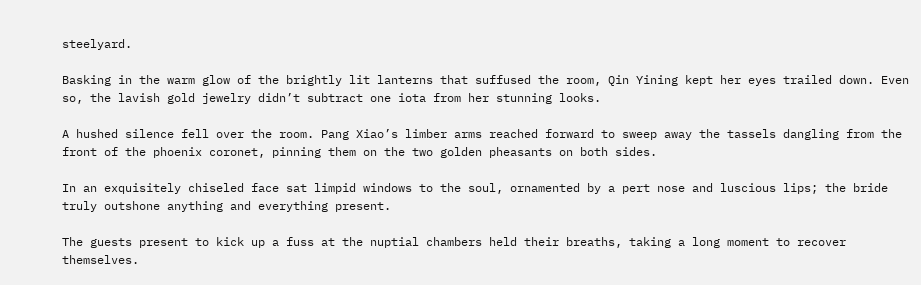steelyard.

Basking in the warm glow of the brightly lit lanterns that suffused the room, Qin Yining kept her eyes trailed down. Even so, the lavish gold jewelry didn’t subtract one iota from her stunning looks.

A hushed silence fell over the room. Pang Xiao’s limber arms reached forward to sweep away the tassels dangling from the front of the phoenix coronet, pinning them on the two golden pheasants on both sides.

In an exquisitely chiseled face sat limpid windows to the soul, ornamented by a pert nose and luscious lips; the bride truly outshone anything and everything present.

The guests present to kick up a fuss at the nuptial chambers held their breaths, taking a long moment to recover themselves.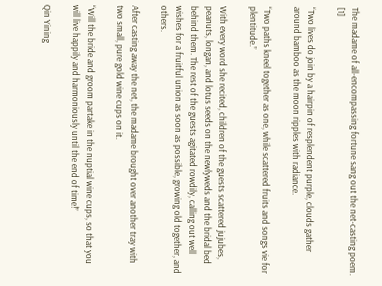The madame of all-encompassing fortune sang out the net-casting poem. [1]

“Two lives do join by a hairpin of resplendent purple, clouds gather around bamboo as the moon ripples with radiance.

“Two paths kneel together as one, while scattered fruits and songs vie for plentitude.”

With every word she recited, children of the guests scattered jujubes, peanuts, longan, and lotus seeds on the newlyweds and the bridal bed behind them. The rest of the guests agitated rowdily, calling out well wishes for a fruitful union as soon as possible, growing old together, and others.

After casting away the net, the madame brought over another tray with two small, pure gold wine cups on it.

“Will the bride and groom partake in the nuptial wine cups, so that you will live happily and harmoniously until the end of time!”

Qin Yining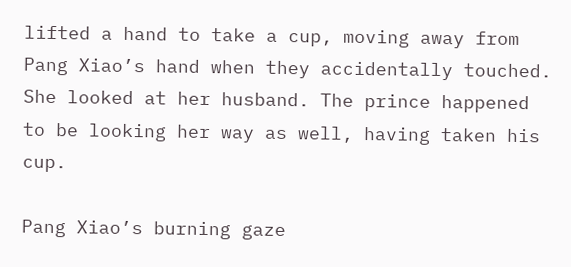lifted a hand to take a cup, moving away from Pang Xiao’s hand when they accidentally touched. She looked at her husband. The prince happened to be looking her way as well, having taken his cup.

Pang Xiao’s burning gaze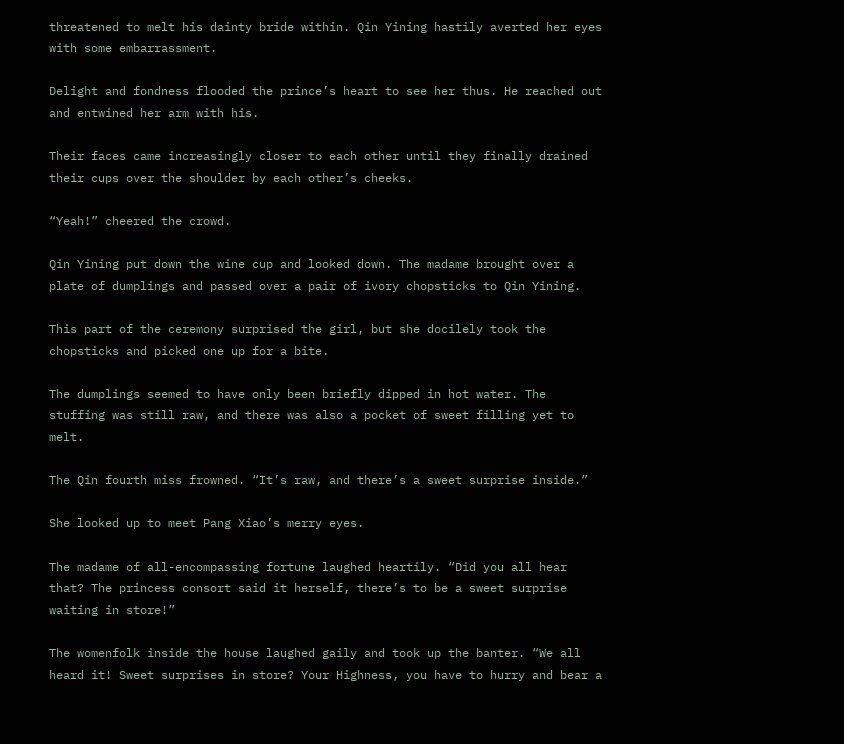threatened to melt his dainty bride within. Qin Yining hastily averted her eyes with some embarrassment.

Delight and fondness flooded the prince’s heart to see her thus. He reached out and entwined her arm with his.

Their faces came increasingly closer to each other until they finally drained their cups over the shoulder by each other’s cheeks.

“Yeah!” cheered the crowd.

Qin Yining put down the wine cup and looked down. The madame brought over a plate of dumplings and passed over a pair of ivory chopsticks to Qin Yining.

This part of the ceremony surprised the girl, but she docilely took the chopsticks and picked one up for a bite.

The dumplings seemed to have only been briefly dipped in hot water. The stuffing was still raw, and there was also a pocket of sweet filling yet to melt.

The Qin fourth miss frowned. “It’s raw, and there’s a sweet surprise inside.”

She looked up to meet Pang Xiao’s merry eyes.

The madame of all-encompassing fortune laughed heartily. “Did you all hear that? The princess consort said it herself, there’s to be a sweet surprise waiting in store!”

The womenfolk inside the house laughed gaily and took up the banter. “We all heard it! Sweet surprises in store? Your Highness, you have to hurry and bear a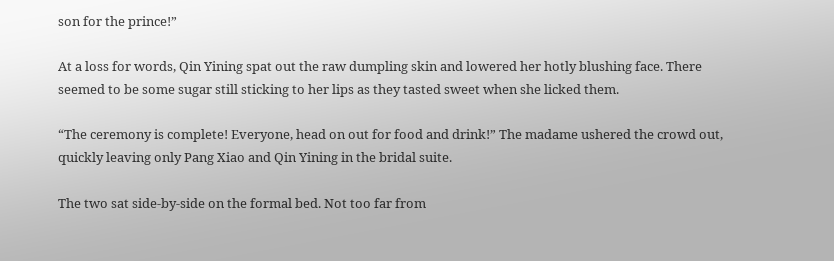son for the prince!”

At a loss for words, Qin Yining spat out the raw dumpling skin and lowered her hotly blushing face. There seemed to be some sugar still sticking to her lips as they tasted sweet when she licked them.

“The ceremony is complete! Everyone, head on out for food and drink!” The madame ushered the crowd out, quickly leaving only Pang Xiao and Qin Yining in the bridal suite.

The two sat side-by-side on the formal bed. Not too far from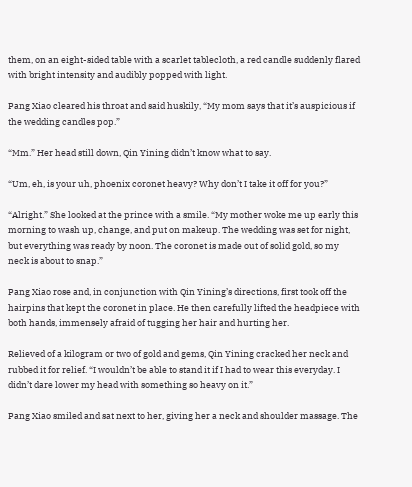them, on an eight-sided table with a scarlet tablecloth, a red candle suddenly flared with bright intensity and audibly popped with light.

Pang Xiao cleared his throat and said huskily, “My mom says that it’s auspicious if the wedding candles pop.”

“Mm.” Her head still down, Qin Yining didn’t know what to say.

“Um, eh, is your uh, phoenix coronet heavy? Why don’t I take it off for you?”

“Alright.” She looked at the prince with a smile. “My mother woke me up early this morning to wash up, change, and put on makeup. The wedding was set for night, but everything was ready by noon. The coronet is made out of solid gold, so my neck is about to snap.”

Pang Xiao rose and, in conjunction with Qin Yining’s directions, first took off the hairpins that kept the coronet in place. He then carefully lifted the headpiece with both hands, immensely afraid of tugging her hair and hurting her.

Relieved of a kilogram or two of gold and gems, Qin Yining cracked her neck and rubbed it for relief. “I wouldn’t be able to stand it if I had to wear this everyday. I didn’t dare lower my head with something so heavy on it.”

Pang Xiao smiled and sat next to her, giving her a neck and shoulder massage. The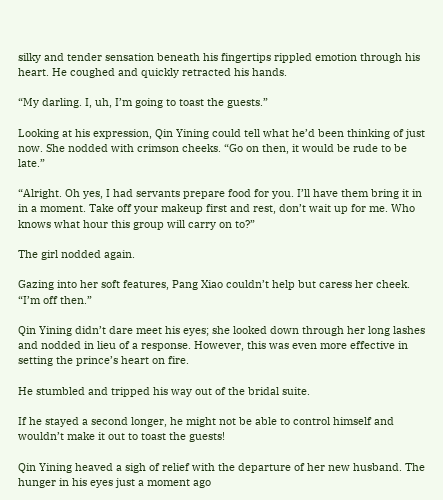silky and tender sensation beneath his fingertips rippled emotion through his heart. He coughed and quickly retracted his hands.

“My darling. I, uh, I’m going to toast the guests.”

Looking at his expression, Qin Yining could tell what he’d been thinking of just now. She nodded with crimson cheeks. “Go on then, it would be rude to be late.”

“Alright. Oh yes, I had servants prepare food for you. I’ll have them bring it in in a moment. Take off your makeup first and rest, don’t wait up for me. Who knows what hour this group will carry on to?”

The girl nodded again.

Gazing into her soft features, Pang Xiao couldn’t help but caress her cheek. “I’m off then.”

Qin Yining didn’t dare meet his eyes; she looked down through her long lashes and nodded in lieu of a response. However, this was even more effective in setting the prince’s heart on fire.

He stumbled and tripped his way out of the bridal suite.

If he stayed a second longer, he might not be able to control himself and wouldn’t make it out to toast the guests!

Qin Yining heaved a sigh of relief with the departure of her new husband. The hunger in his eyes just a moment ago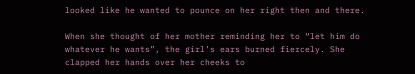looked like he wanted to pounce on her right then and there.

When she thought of her mother reminding her to “let him do whatever he wants”, the girl’s ears burned fiercely. She clapped her hands over her cheeks to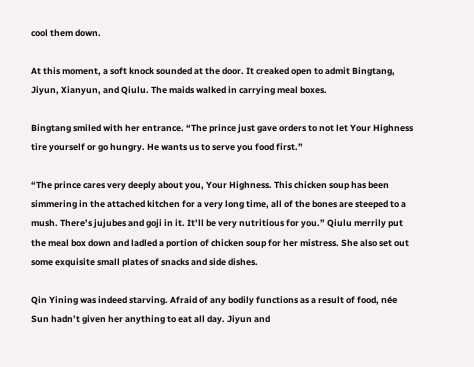cool them down.

At this moment, a soft knock sounded at the door. It creaked open to admit Bingtang, Jiyun, Xianyun, and Qiulu. The maids walked in carrying meal boxes.

Bingtang smiled with her entrance. “The prince just gave orders to not let Your Highness tire yourself or go hungry. He wants us to serve you food first.”

“The prince cares very deeply about you, Your Highness. This chicken soup has been simmering in the attached kitchen for a very long time, all of the bones are steeped to a mush. There’s jujubes and goji in it. It’ll be very nutritious for you.” Qiulu merrily put the meal box down and ladled a portion of chicken soup for her mistress. She also set out some exquisite small plates of snacks and side dishes.

Qin Yining was indeed starving. Afraid of any bodily functions as a result of food, née Sun hadn’t given her anything to eat all day. Jiyun and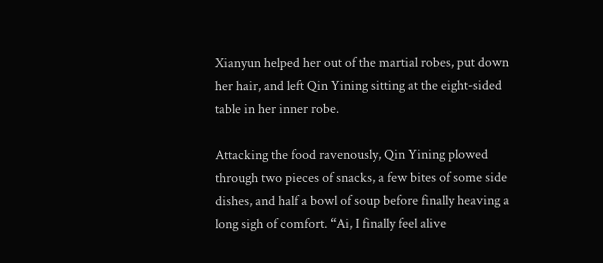Xianyun helped her out of the martial robes, put down her hair, and left Qin Yining sitting at the eight-sided table in her inner robe.

Attacking the food ravenously, Qin Yining plowed through two pieces of snacks, a few bites of some side dishes, and half a bowl of soup before finally heaving a long sigh of comfort. “Ai, I finally feel alive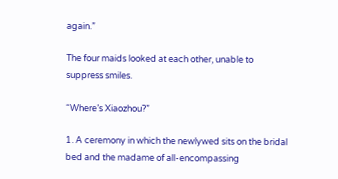again.”

The four maids looked at each other, unable to suppress smiles.

“Where’s Xiaozhou?”

1. A ceremony in which the newlywed sits on the bridal bed and the madame of all-encompassing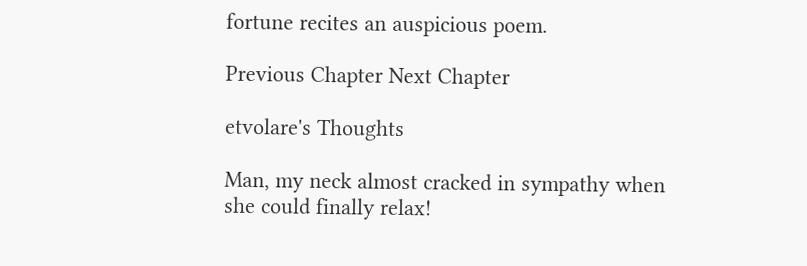fortune recites an auspicious poem.

Previous Chapter Next Chapter

etvolare's Thoughts

Man, my neck almost cracked in sympathy when she could finally relax!